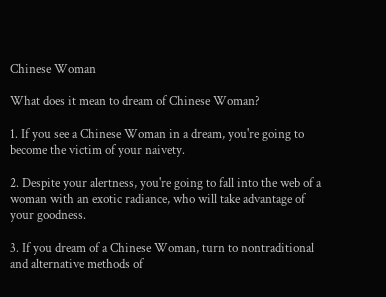Chinese Woman

What does it mean to dream of Chinese Woman?

1. If you see a Chinese Woman in a dream, you're going to become the victim of your naivety.

2. Despite your alertness, you're going to fall into the web of a woman with an exotic radiance, who will take advantage of your goodness.

3. If you dream of a Chinese Woman, turn to nontraditional and alternative methods of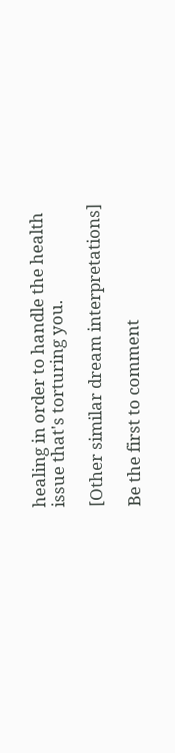healing in order to handle the health issue that's torturing you.

[Other similar dream interpretations]

Be the first to comment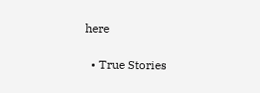here

  • True Stories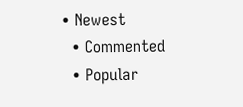• Newest
  • Commented
  • Popular